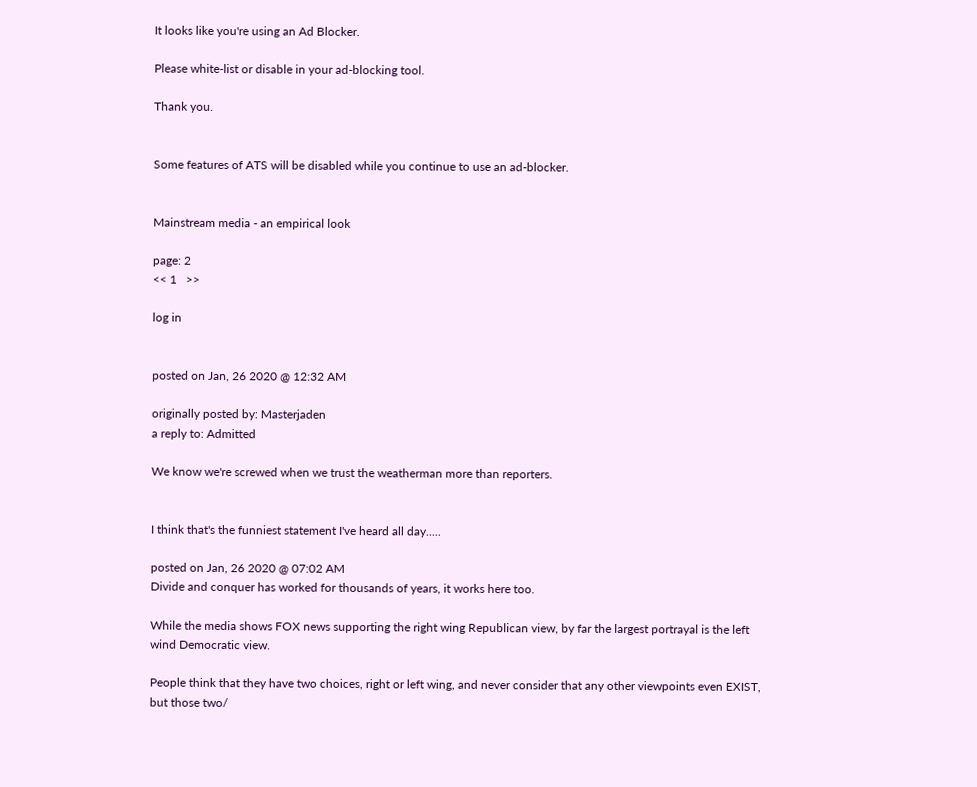It looks like you're using an Ad Blocker.

Please white-list or disable in your ad-blocking tool.

Thank you.


Some features of ATS will be disabled while you continue to use an ad-blocker.


Mainstream media - an empirical look

page: 2
<< 1   >>

log in


posted on Jan, 26 2020 @ 12:32 AM

originally posted by: Masterjaden
a reply to: Admitted

We know we're screwed when we trust the weatherman more than reporters.


I think that's the funniest statement I've heard all day.....

posted on Jan, 26 2020 @ 07:02 AM
Divide and conquer has worked for thousands of years, it works here too.

While the media shows FOX news supporting the right wing Republican view, by far the largest portrayal is the left wind Democratic view.

People think that they have two choices, right or left wing, and never consider that any other viewpoints even EXIST, but those two/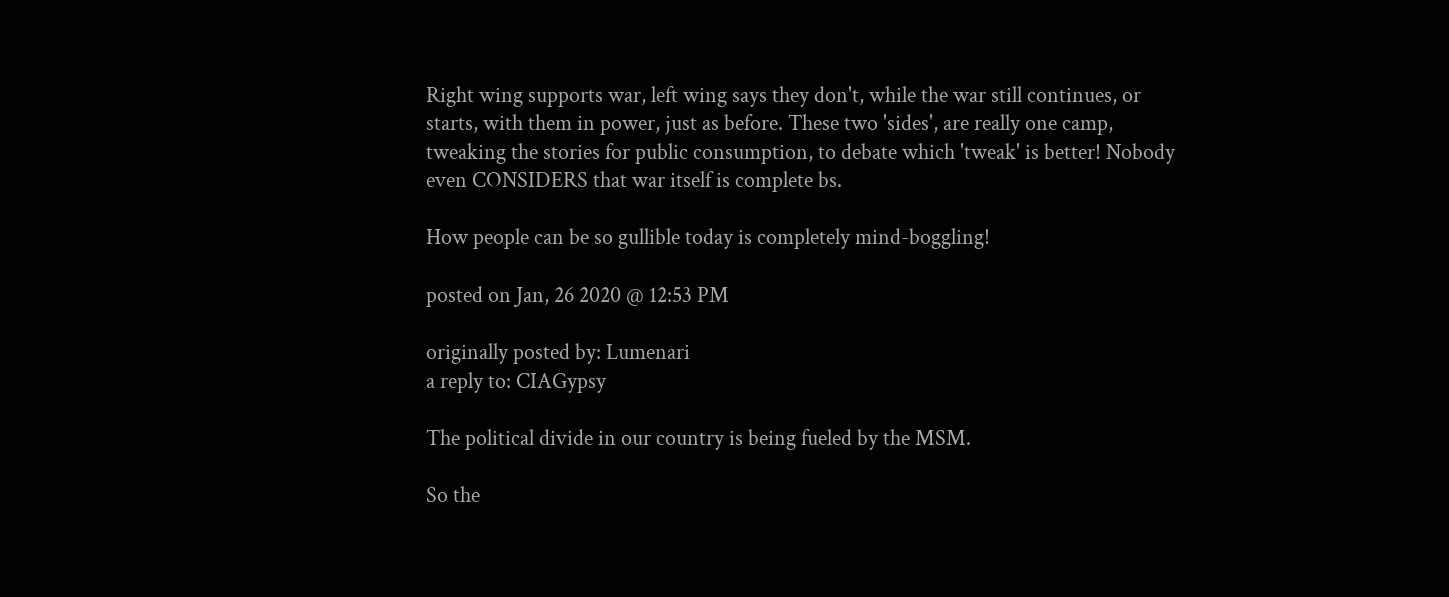Right wing supports war, left wing says they don't, while the war still continues, or starts, with them in power, just as before. These two 'sides', are really one camp, tweaking the stories for public consumption, to debate which 'tweak' is better! Nobody even CONSIDERS that war itself is complete bs.

How people can be so gullible today is completely mind-boggling!

posted on Jan, 26 2020 @ 12:53 PM

originally posted by: Lumenari
a reply to: CIAGypsy

The political divide in our country is being fueled by the MSM.

So the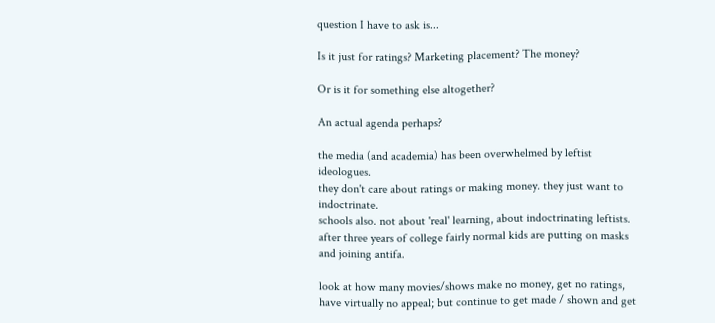question I have to ask is...

Is it just for ratings? Marketing placement? The money?

Or is it for something else altogether?

An actual agenda perhaps?

the media (and academia) has been overwhelmed by leftist ideologues.
they don't care about ratings or making money. they just want to indoctrinate.
schools also. not about 'real' learning, about indoctrinating leftists. after three years of college fairly normal kids are putting on masks and joining antifa.

look at how many movies/shows make no money, get no ratings, have virtually no appeal; but continue to get made / shown and get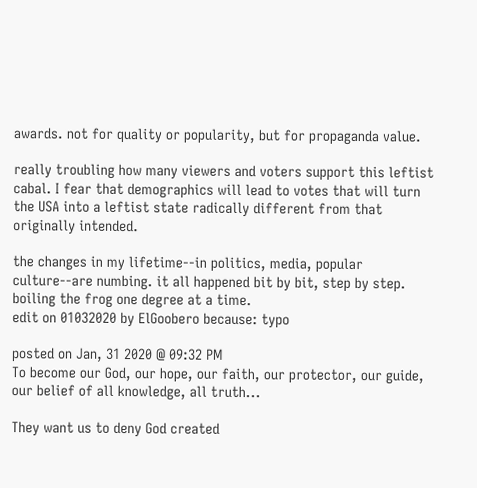awards. not for quality or popularity, but for propaganda value.

really troubling how many viewers and voters support this leftist cabal. I fear that demographics will lead to votes that will turn the USA into a leftist state radically different from that originally intended.

the changes in my lifetime--in politics, media, popular culture--are numbing. it all happened bit by bit, step by step. boiling the frog one degree at a time.
edit on 01032020 by ElGoobero because: typo

posted on Jan, 31 2020 @ 09:32 PM
To become our God, our hope, our faith, our protector, our guide, our belief of all knowledge, all truth...

They want us to deny God created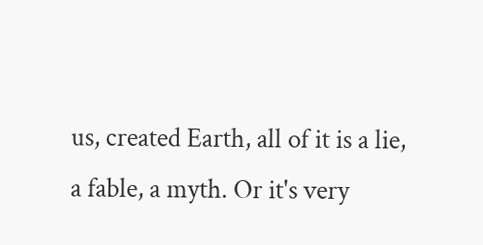us, created Earth, all of it is a lie, a fable, a myth. Or it's very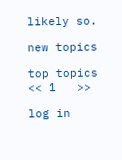likely so.

new topics

top topics
<< 1   >>

log in